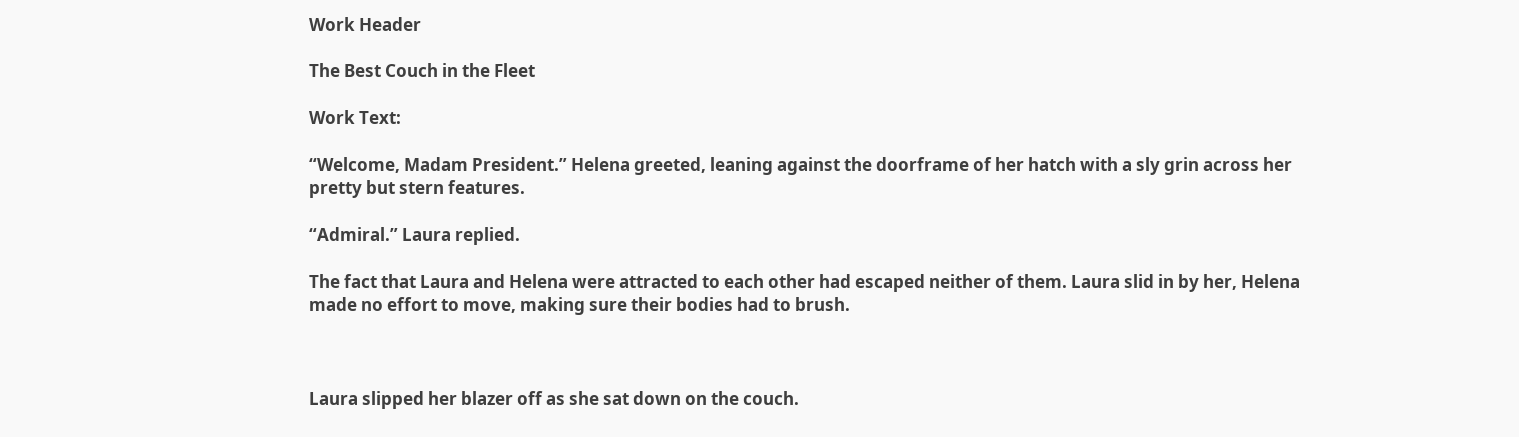Work Header

The Best Couch in the Fleet

Work Text:

“Welcome, Madam President.” Helena greeted, leaning against the doorframe of her hatch with a sly grin across her pretty but stern features.

“Admiral.” Laura replied.

The fact that Laura and Helena were attracted to each other had escaped neither of them. Laura slid in by her, Helena made no effort to move, making sure their bodies had to brush.



Laura slipped her blazer off as she sat down on the couch.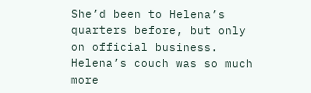She’d been to Helena’s quarters before, but only on official business. Helena’s couch was so much more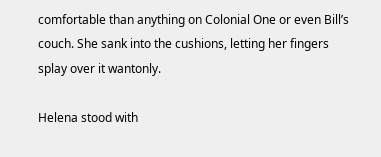comfortable than anything on Colonial One or even Bill’s couch. She sank into the cushions, letting her fingers splay over it wantonly.

Helena stood with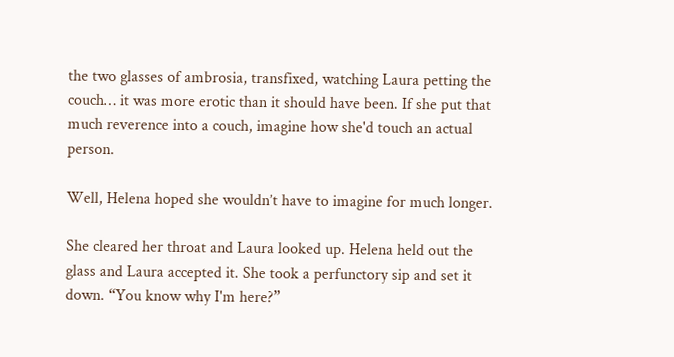the two glasses of ambrosia, transfixed, watching Laura petting the couch… it was more erotic than it should have been. If she put that much reverence into a couch, imagine how she'd touch an actual person.

Well, Helena hoped she wouldn’t have to imagine for much longer.

She cleared her throat and Laura looked up. Helena held out the glass and Laura accepted it. She took a perfunctory sip and set it down. “You know why I'm here?”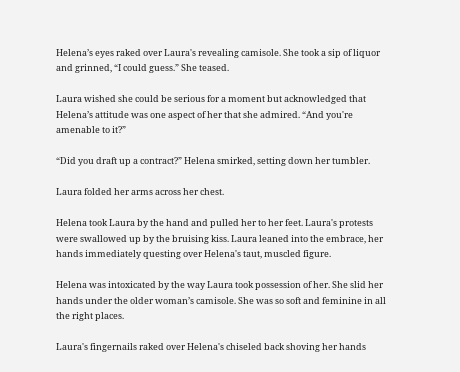Helena’s eyes raked over Laura's revealing camisole. She took a sip of liquor and grinned, “I could guess.” She teased.

Laura wished she could be serious for a moment but acknowledged that Helena’s attitude was one aspect of her that she admired. “And you're amenable to it?”

“Did you draft up a contract?” Helena smirked, setting down her tumbler.

Laura folded her arms across her chest.

Helena took Laura by the hand and pulled her to her feet. Laura's protests were swallowed up by the bruising kiss. Laura leaned into the embrace, her hands immediately questing over Helena's taut, muscled figure.

Helena was intoxicated by the way Laura took possession of her. She slid her hands under the older woman’s camisole. She was so soft and feminine in all the right places.

Laura's fingernails raked over Helena's chiseled back shoving her hands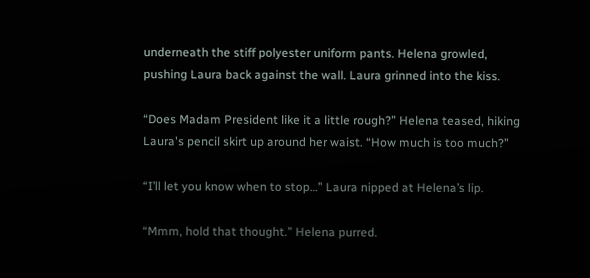underneath the stiff polyester uniform pants. Helena growled, pushing Laura back against the wall. Laura grinned into the kiss.

“Does Madam President like it a little rough?” Helena teased, hiking Laura's pencil skirt up around her waist. “How much is too much?”

“I’ll let you know when to stop…” Laura nipped at Helena’s lip.

“Mmm, hold that thought.” Helena purred.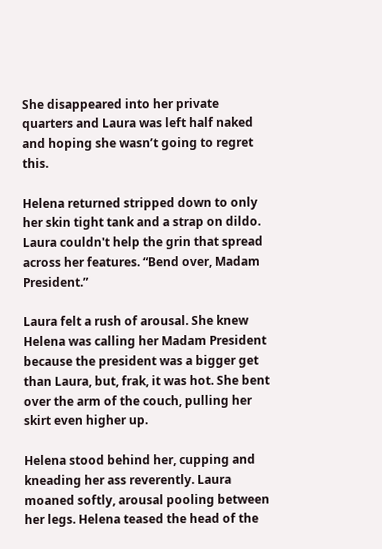She disappeared into her private quarters and Laura was left half naked and hoping she wasn’t going to regret this.

Helena returned stripped down to only her skin tight tank and a strap on dildo. Laura couldn't help the grin that spread across her features. “Bend over, Madam President.”

Laura felt a rush of arousal. She knew Helena was calling her Madam President because the president was a bigger get than Laura, but, frak, it was hot. She bent over the arm of the couch, pulling her skirt even higher up.

Helena stood behind her, cupping and kneading her ass reverently. Laura moaned softly, arousal pooling between her legs. Helena teased the head of the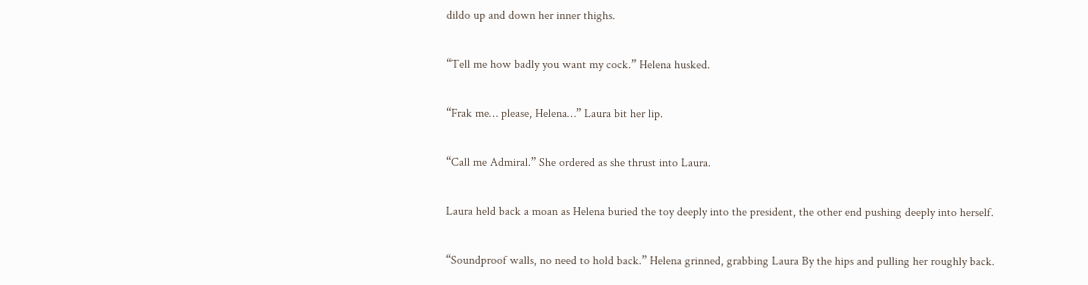dildo up and down her inner thighs.

“Tell me how badly you want my cock.” Helena husked.

“Frak me… please, Helena…” Laura bit her lip.

“Call me Admiral.” She ordered as she thrust into Laura.

Laura held back a moan as Helena buried the toy deeply into the president, the other end pushing deeply into herself.

“Soundproof walls, no need to hold back.” Helena grinned, grabbing Laura By the hips and pulling her roughly back.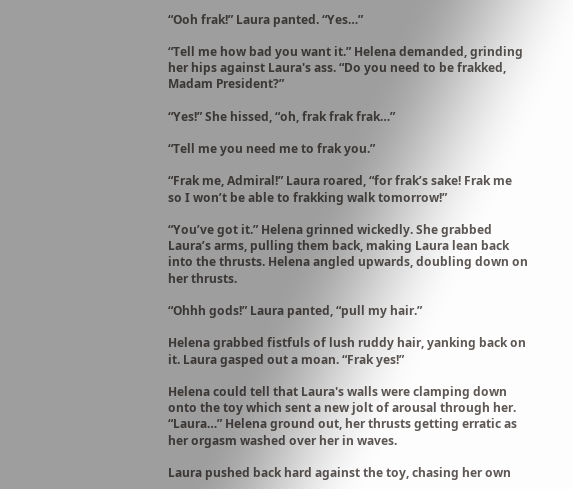“Ooh frak!” Laura panted. “Yes…”

“Tell me how bad you want it.” Helena demanded, grinding her hips against Laura's ass. “Do you need to be frakked, Madam President?”

“Yes!” She hissed, “oh, frak frak frak…”

“Tell me you need me to frak you.”

“Frak me, Admiral!” Laura roared, “for frak’s sake! Frak me so I won’t be able to frakking walk tomorrow!”

“You’ve got it.” Helena grinned wickedly. She grabbed Laura’s arms, pulling them back, making Laura lean back into the thrusts. Helena angled upwards, doubling down on her thrusts.

“Ohhh gods!” Laura panted, “pull my hair.”

Helena grabbed fistfuls of lush ruddy hair, yanking back on it. Laura gasped out a moan. “Frak yes!”

Helena could tell that Laura's walls were clamping down onto the toy which sent a new jolt of arousal through her. “Laura…” Helena ground out, her thrusts getting erratic as her orgasm washed over her in waves.

Laura pushed back hard against the toy, chasing her own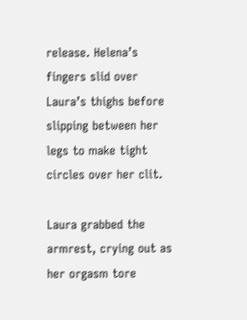release. Helena’s fingers slid over Laura’s thighs before slipping between her legs to make tight circles over her clit.

Laura grabbed the armrest, crying out as her orgasm tore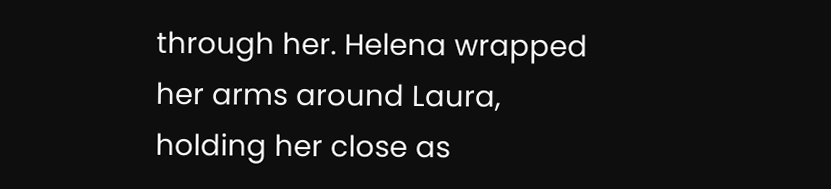through her. Helena wrapped her arms around Laura, holding her close as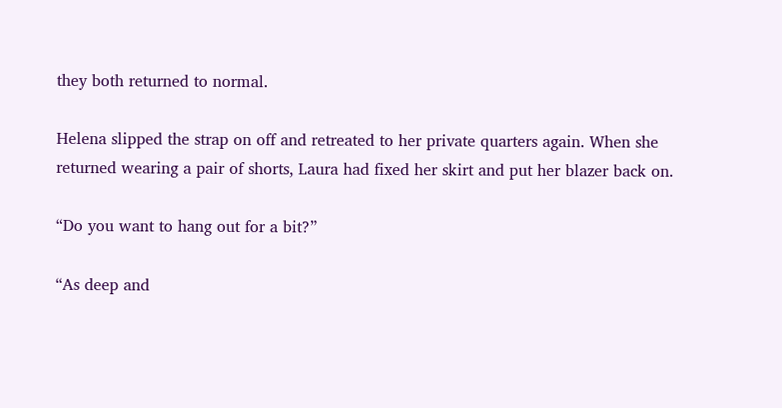they both returned to normal.

Helena slipped the strap on off and retreated to her private quarters again. When she returned wearing a pair of shorts, Laura had fixed her skirt and put her blazer back on.

“Do you want to hang out for a bit?”

“As deep and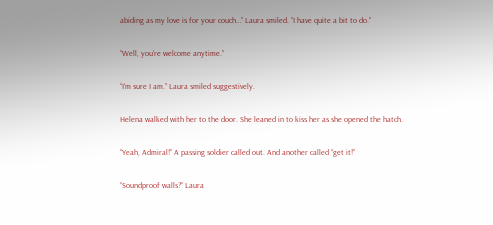abiding as my love is for your couch…” Laura smiled. “I have quite a bit to do.”

“Well, you’re welcome anytime.”

“I'm sure I am.” Laura smiled suggestively.

Helena walked with her to the door. She leaned in to kiss her as she opened the hatch.

“Yeah, Admiral!” A passing soldier called out. And another called “get it!”

“Soundproof walls?” Laura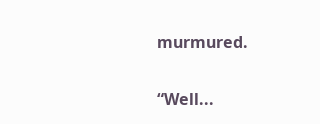murmured.

“Well...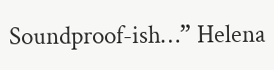Soundproof-ish…” Helena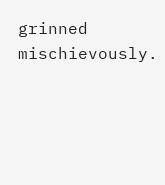grinned mischievously.